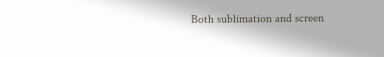Both sublimation and screen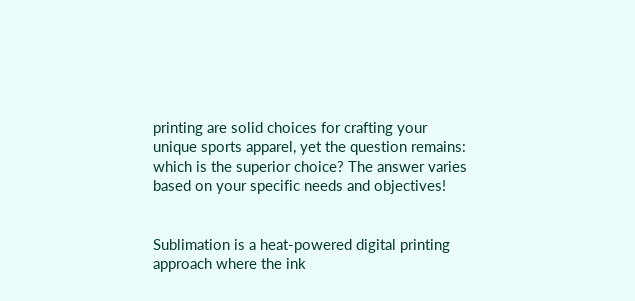printing are solid choices for crafting your unique sports apparel, yet the question remains: which is the superior choice? The answer varies based on your specific needs and objectives!


Sublimation is a heat-powered digital printing approach where the ink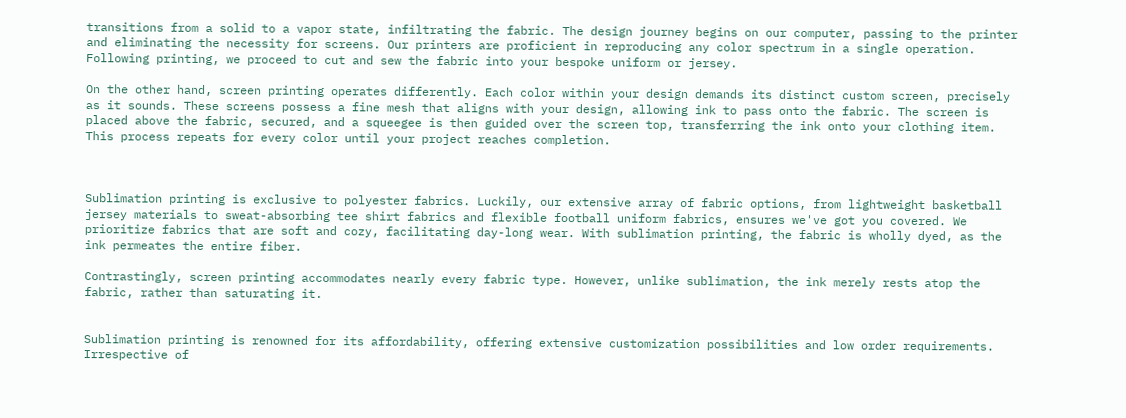transitions from a solid to a vapor state, infiltrating the fabric. The design journey begins on our computer, passing to the printer and eliminating the necessity for screens. Our printers are proficient in reproducing any color spectrum in a single operation. Following printing, we proceed to cut and sew the fabric into your bespoke uniform or jersey.

On the other hand, screen printing operates differently. Each color within your design demands its distinct custom screen, precisely as it sounds. These screens possess a fine mesh that aligns with your design, allowing ink to pass onto the fabric. The screen is placed above the fabric, secured, and a squeegee is then guided over the screen top, transferring the ink onto your clothing item. This process repeats for every color until your project reaches completion.



Sublimation printing is exclusive to polyester fabrics. Luckily, our extensive array of fabric options, from lightweight basketball jersey materials to sweat-absorbing tee shirt fabrics and flexible football uniform fabrics, ensures we've got you covered. We prioritize fabrics that are soft and cozy, facilitating day-long wear. With sublimation printing, the fabric is wholly dyed, as the ink permeates the entire fiber.

Contrastingly, screen printing accommodates nearly every fabric type. However, unlike sublimation, the ink merely rests atop the fabric, rather than saturating it.


Sublimation printing is renowned for its affordability, offering extensive customization possibilities and low order requirements. Irrespective of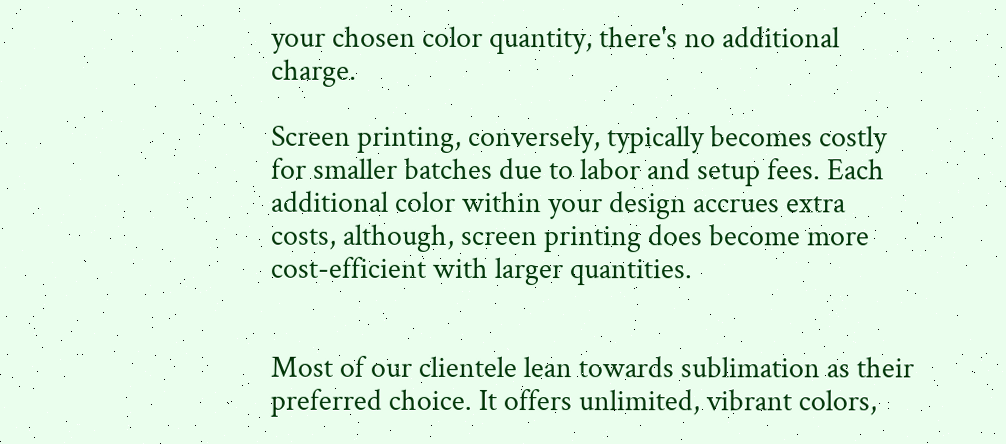your chosen color quantity, there's no additional charge.

Screen printing, conversely, typically becomes costly for smaller batches due to labor and setup fees. Each additional color within your design accrues extra costs, although, screen printing does become more cost-efficient with larger quantities.


Most of our clientele lean towards sublimation as their preferred choice. It offers unlimited, vibrant colors,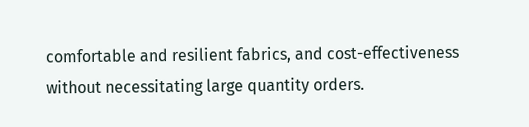comfortable and resilient fabrics, and cost-effectiveness without necessitating large quantity orders.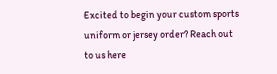Excited to begin your custom sports uniform or jersey order? Reach out to us here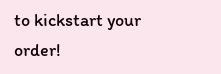to kickstart your order!